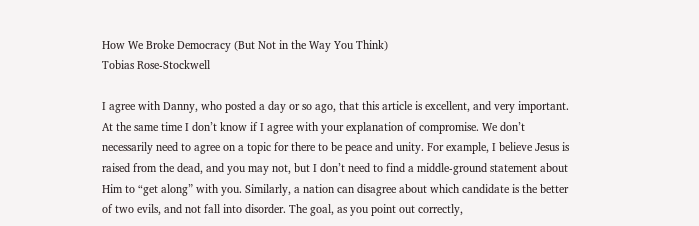How We Broke Democracy (But Not in the Way You Think)
Tobias Rose-Stockwell

I agree with Danny, who posted a day or so ago, that this article is excellent, and very important. At the same time I don’t know if I agree with your explanation of compromise. We don’t necessarily need to agree on a topic for there to be peace and unity. For example, I believe Jesus is raised from the dead, and you may not, but I don’t need to find a middle-ground statement about Him to “get along” with you. Similarly, a nation can disagree about which candidate is the better of two evils, and not fall into disorder. The goal, as you point out correctly,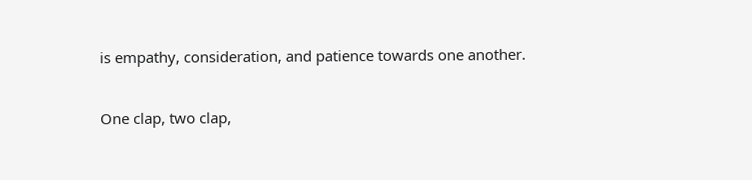is empathy, consideration, and patience towards one another.

One clap, two clap,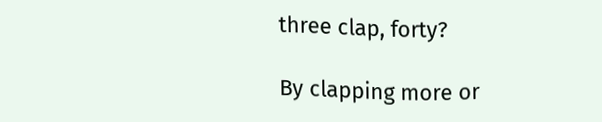three clap, forty?

By clapping more or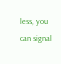less, you can signal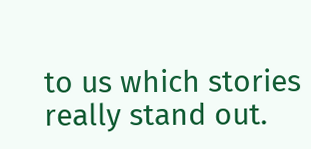to us which stories really stand out.